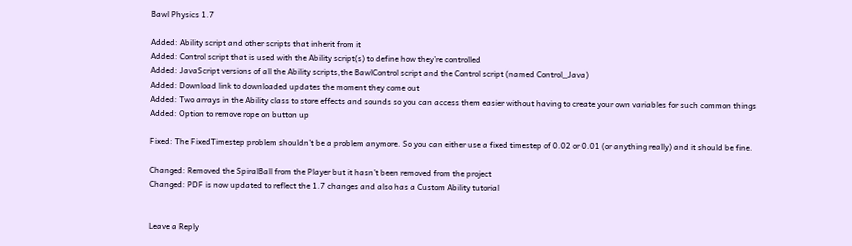Bawl Physics 1.7

Added: Ability script and other scripts that inherit from it
Added: Control script that is used with the Ability script(s) to define how they’re controlled
Added: JavaScript versions of all the Ability scripts,the BawlControl script and the Control script (named Control_Java)
Added: Download link to downloaded updates the moment they come out
Added: Two arrays in the Ability class to store effects and sounds so you can access them easier without having to create your own variables for such common things
Added: Option to remove rope on button up

Fixed: The FixedTimestep problem shouldn’t be a problem anymore. So you can either use a fixed timestep of 0.02 or 0.01 (or anything really) and it should be fine.

Changed: Removed the SpiralBall from the Player but it hasn’t been removed from the project
Changed: PDF is now updated to reflect the 1.7 changes and also has a Custom Ability tutorial


Leave a Reply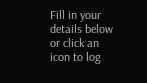Fill in your details below or click an icon to log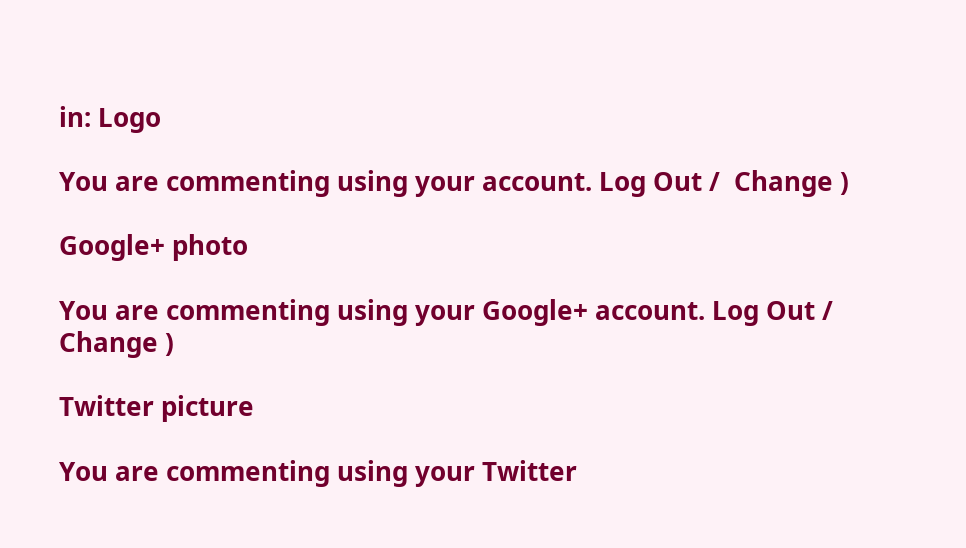in: Logo

You are commenting using your account. Log Out /  Change )

Google+ photo

You are commenting using your Google+ account. Log Out /  Change )

Twitter picture

You are commenting using your Twitter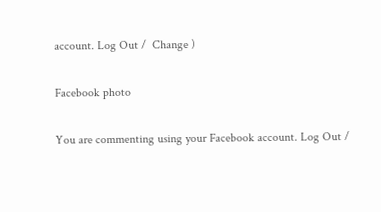account. Log Out /  Change )

Facebook photo

You are commenting using your Facebook account. Log Out /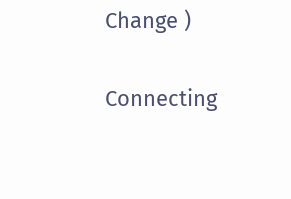Change )


Connecting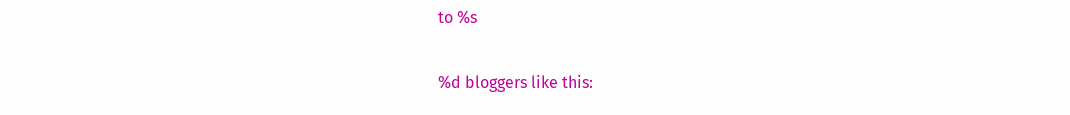to %s

%d bloggers like this: